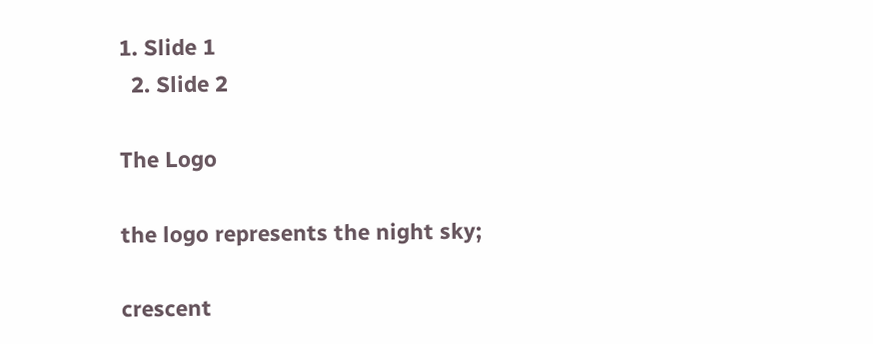1. Slide 1
  2. Slide 2

The Logo

the logo represents the night sky;

crescent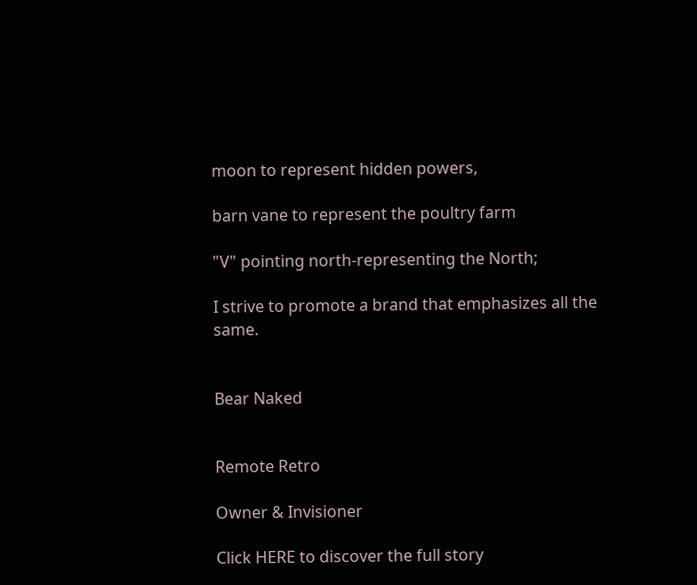moon to represent hidden powers,

barn vane to represent the poultry farm

"V" pointing north-representing the North;

I strive to promote a brand that emphasizes all the same.


Bear Naked


Remote Retro

Owner & Invisioner

Click HERE to discover the full story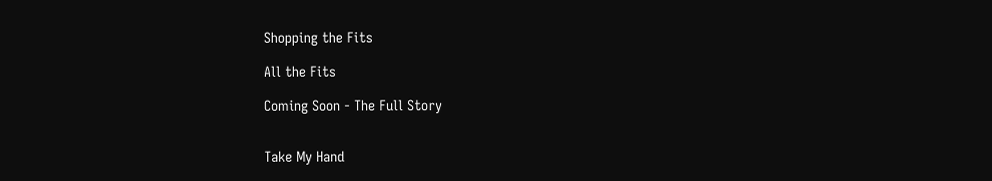Shopping the Fits

All the Fits

Coming Soon - The Full Story


Take My Hand